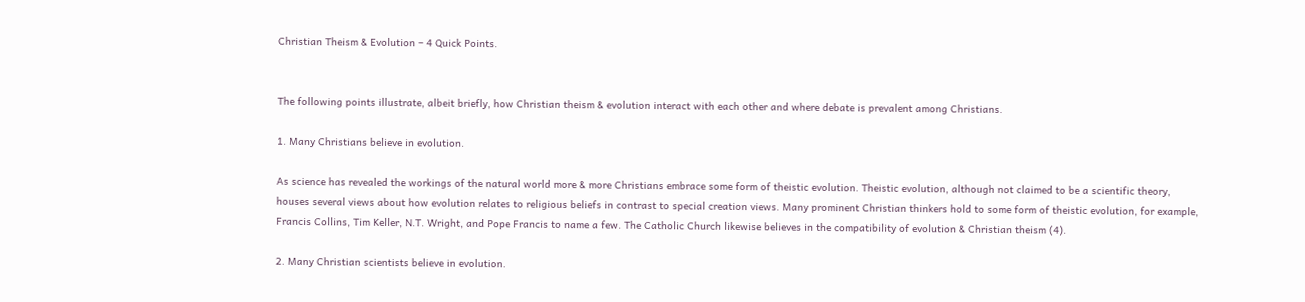Christian Theism & Evolution – 4 Quick Points.


The following points illustrate, albeit briefly, how Christian theism & evolution interact with each other and where debate is prevalent among Christians.

1. Many Christians believe in evolution.

As science has revealed the workings of the natural world more & more Christians embrace some form of theistic evolution. Theistic evolution, although not claimed to be a scientific theory, houses several views about how evolution relates to religious beliefs in contrast to special creation views. Many prominent Christian thinkers hold to some form of theistic evolution, for example, Francis Collins, Tim Keller, N.T. Wright, and Pope Francis to name a few. The Catholic Church likewise believes in the compatibility of evolution & Christian theism (4).

2. Many Christian scientists believe in evolution.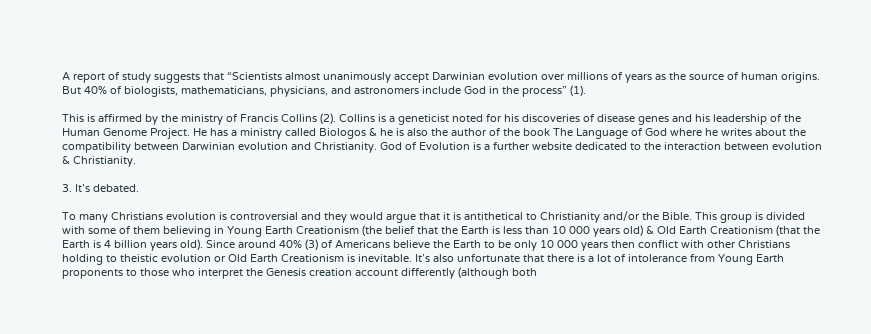A report of study suggests that “Scientists almost unanimously accept Darwinian evolution over millions of years as the source of human origins. But 40% of biologists, mathematicians, physicians, and astronomers include God in the process” (1).

This is affirmed by the ministry of Francis Collins (2). Collins is a geneticist noted for his discoveries of disease genes and his leadership of the Human Genome Project. He has a ministry called Biologos & he is also the author of the book The Language of God where he writes about the compatibility between Darwinian evolution and Christianity. God of Evolution is a further website dedicated to the interaction between evolution & Christianity.

3. It’s debated.

To many Christians evolution is controversial and they would argue that it is antithetical to Christianity and/or the Bible. This group is divided with some of them believing in Young Earth Creationism (the belief that the Earth is less than 10 000 years old) & Old Earth Creationism (that the Earth is 4 billion years old). Since around 40% (3) of Americans believe the Earth to be only 10 000 years then conflict with other Christians holding to theistic evolution or Old Earth Creationism is inevitable. It’s also unfortunate that there is a lot of intolerance from Young Earth proponents to those who interpret the Genesis creation account differently (although both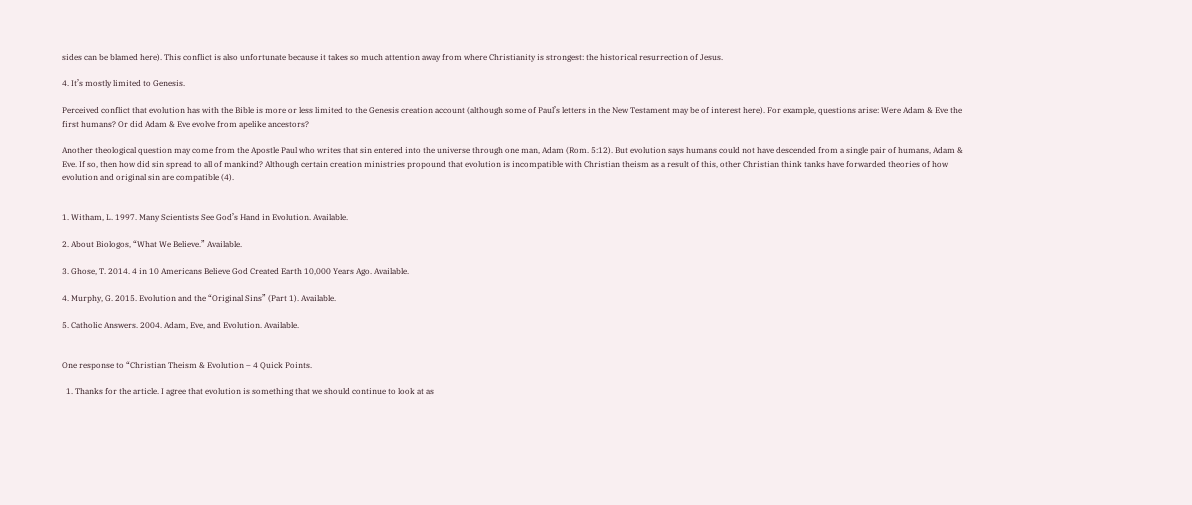sides can be blamed here). This conflict is also unfortunate because it takes so much attention away from where Christianity is strongest: the historical resurrection of Jesus.

4. It’s mostly limited to Genesis.

Perceived conflict that evolution has with the Bible is more or less limited to the Genesis creation account (although some of Paul’s letters in the New Testament may be of interest here). For example, questions arise: Were Adam & Eve the first humans? Or did Adam & Eve evolve from apelike ancestors?

Another theological question may come from the Apostle Paul who writes that sin entered into the universe through one man, Adam (Rom. 5:12). But evolution says humans could not have descended from a single pair of humans, Adam & Eve. If so, then how did sin spread to all of mankind? Although certain creation ministries propound that evolution is incompatible with Christian theism as a result of this, other Christian think tanks have forwarded theories of how evolution and original sin are compatible (4).


1. Witham, L. 1997. Many Scientists See God’s Hand in Evolution. Available.

2. About Biologos, “What We Believe.” Available.

3. Ghose, T. 2014. 4 in 10 Americans Believe God Created Earth 10,000 Years Ago. Available.

4. Murphy, G. 2015. Evolution and the “Original Sins” (Part 1). Available.

5. Catholic Answers. 2004. Adam, Eve, and Evolution. Available.


One response to “Christian Theism & Evolution – 4 Quick Points.

  1. Thanks for the article. I agree that evolution is something that we should continue to look at as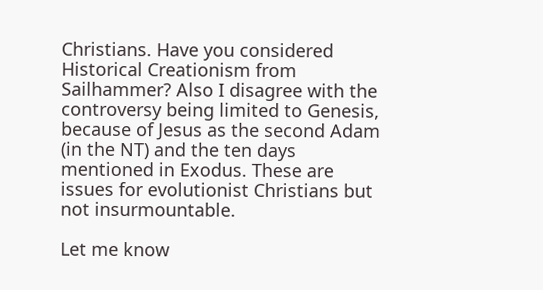Christians. Have you considered Historical Creationism from Sailhammer? Also I disagree with the controversy being limited to Genesis, because of Jesus as the second Adam (in the NT) and the ten days mentioned in Exodus. These are issues for evolutionist Christians but not insurmountable.

Let me know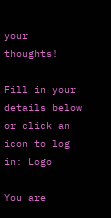your thoughts!

Fill in your details below or click an icon to log in: Logo

You are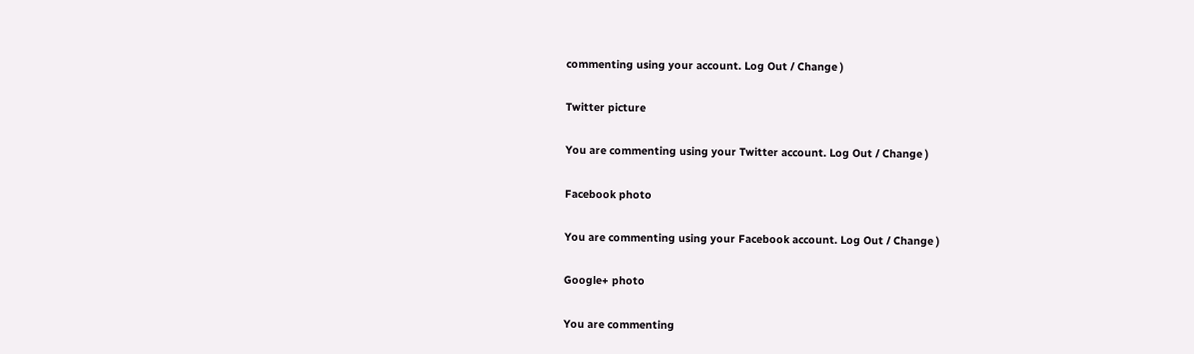commenting using your account. Log Out / Change )

Twitter picture

You are commenting using your Twitter account. Log Out / Change )

Facebook photo

You are commenting using your Facebook account. Log Out / Change )

Google+ photo

You are commenting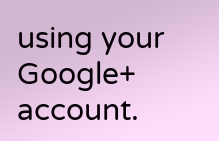using your Google+ account.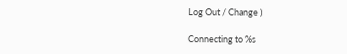Log Out / Change )

Connecting to %s